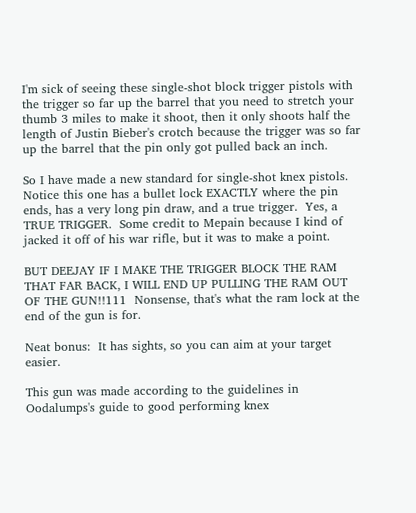I'm sick of seeing these single-shot block trigger pistols with the trigger so far up the barrel that you need to stretch your thumb 3 miles to make it shoot, then it only shoots half the length of Justin Bieber's crotch because the trigger was so far up the barrel that the pin only got pulled back an inch.

So I have made a new standard for single-shot knex pistols.  Notice this one has a bullet lock EXACTLY where the pin ends, has a very long pin draw, and a true trigger.  Yes, a TRUE TRIGGER.  Some credit to Mepain because I kind of jacked it off of his war rifle, but it was to make a point.

BUT DEEJAY IF I MAKE THE TRIGGER BLOCK THE RAM THAT FAR BACK, I WILL END UP PULLING THE RAM OUT OF THE GUN!!111  Nonsense, that's what the ram lock at the end of the gun is for.

Neat bonus:  It has sights, so you can aim at your target easier.

This gun was made according to the guidelines in Oodalumps's guide to good performing knex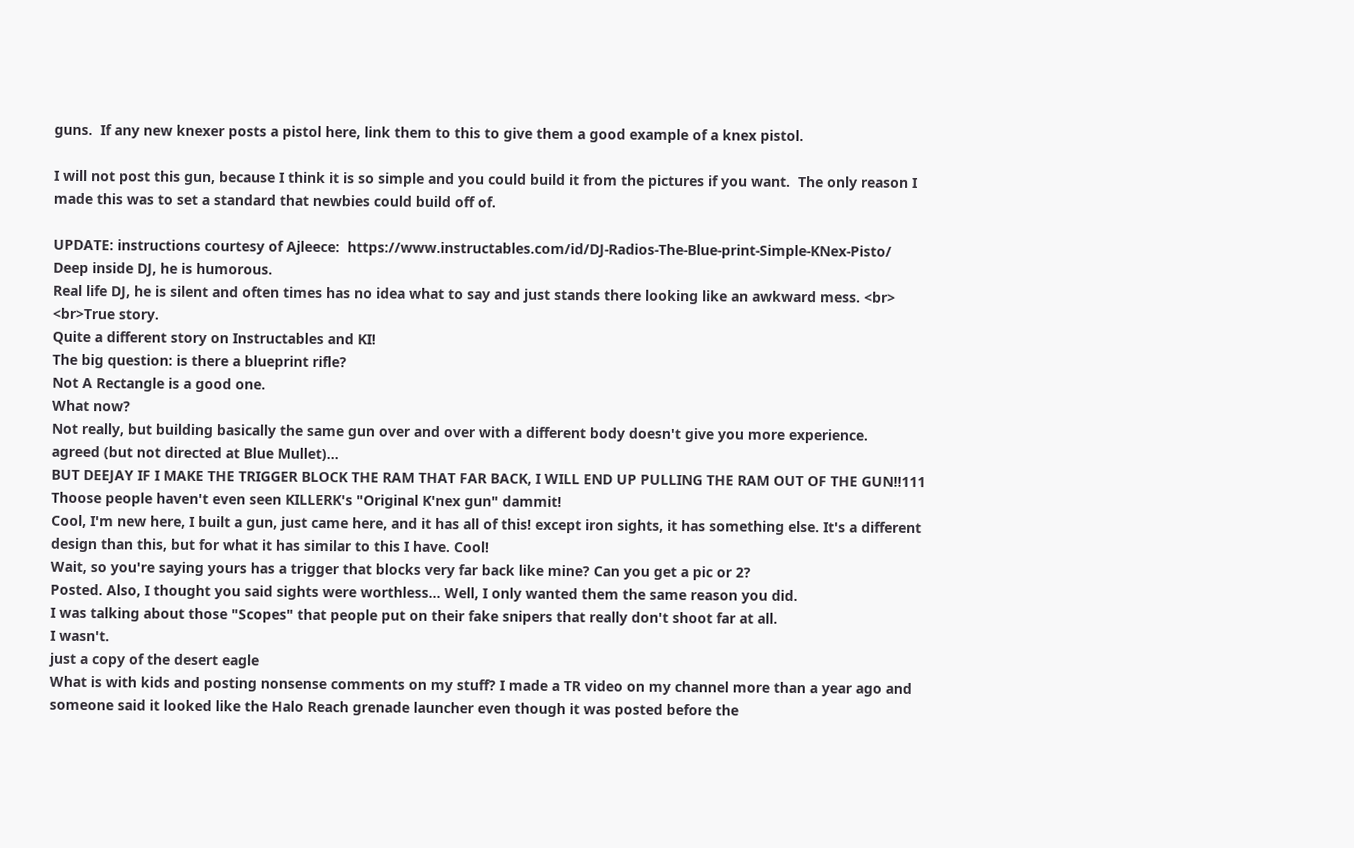guns.  If any new knexer posts a pistol here, link them to this to give them a good example of a knex pistol.

I will not post this gun, because I think it is so simple and you could build it from the pictures if you want.  The only reason I made this was to set a standard that newbies could build off of.

UPDATE: instructions courtesy of Ajleece:  https://www.instructables.com/id/DJ-Radios-The-Blue-print-Simple-KNex-Pisto/
Deep inside DJ, he is humorous.
Real life DJ, he is silent and often times has no idea what to say and just stands there looking like an awkward mess. <br> <br>True story.
Quite a different story on Instructables and KI!
The big question: is there a blueprint rifle?
Not A Rectangle is a good one.
What now?
Not really, but building basically the same gun over and over with a different body doesn't give you more experience.
agreed (but not directed at Blue Mullet)...
BUT DEEJAY IF I MAKE THE TRIGGER BLOCK THE RAM THAT FAR BACK, I WILL END UP PULLING THE RAM OUT OF THE GUN!!111 Thoose people haven't even seen KILLERK's "Original K'nex gun" dammit!
Cool, I'm new here, I built a gun, just came here, and it has all of this! except iron sights, it has something else. It's a different design than this, but for what it has similar to this I have. Cool!
Wait, so you're saying yours has a trigger that blocks very far back like mine? Can you get a pic or 2?
Posted. Also, I thought you said sights were worthless... Well, I only wanted them the same reason you did.
I was talking about those "Scopes" that people put on their fake snipers that really don't shoot far at all.
I wasn't.
just a copy of the desert eagle
What is with kids and posting nonsense comments on my stuff? I made a TR video on my channel more than a year ago and someone said it looked like the Halo Reach grenade launcher even though it was posted before the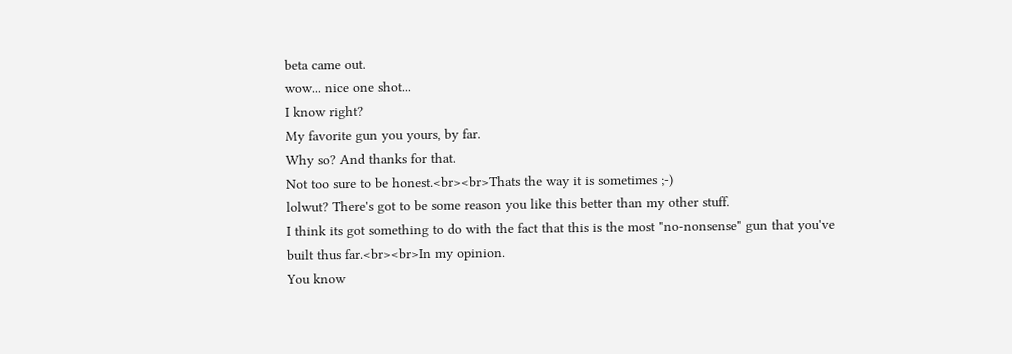beta came out.
wow... nice one shot...
I know right?
My favorite gun you yours, by far.
Why so? And thanks for that.
Not too sure to be honest.<br><br>Thats the way it is sometimes ;-)
lolwut? There's got to be some reason you like this better than my other stuff.
I think its got something to do with the fact that this is the most "no-nonsense" gun that you've built thus far.<br><br>In my opinion.
You know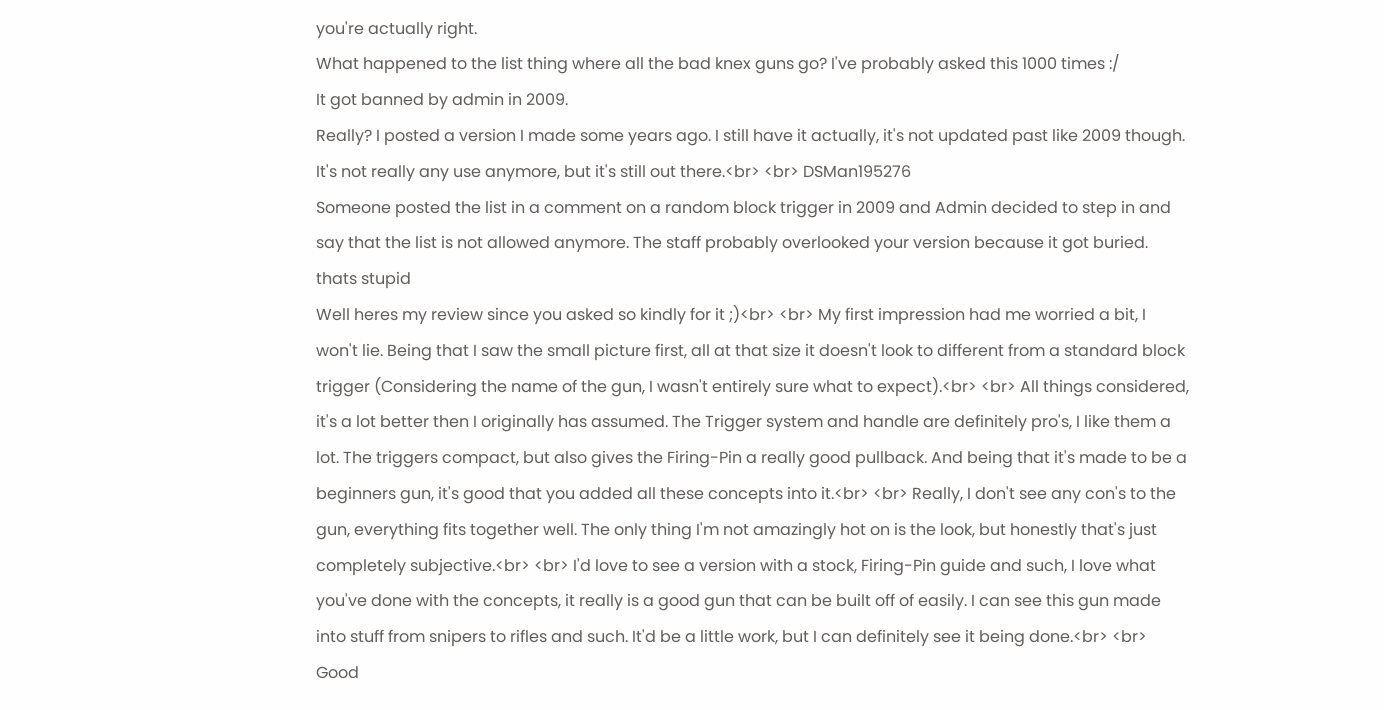you're actually right.
What happened to the list thing where all the bad knex guns go? I've probably asked this 1000 times :/
It got banned by admin in 2009.
Really? I posted a version I made some years ago. I still have it actually, it's not updated past like 2009 though. It's not really any use anymore, but it's still out there.<br> <br> DSMan195276
Someone posted the list in a comment on a random block trigger in 2009 and Admin decided to step in and say that the list is not allowed anymore. The staff probably overlooked your version because it got buried.
thats stupid
Well heres my review since you asked so kindly for it ;)<br> <br> My first impression had me worried a bit, I won't lie. Being that I saw the small picture first, all at that size it doesn't look to different from a standard block trigger (Considering the name of the gun, I wasn't entirely sure what to expect).<br> <br> All things considered, it's a lot better then I originally has assumed. The Trigger system and handle are definitely pro's, I like them a lot. The triggers compact, but also gives the Firing-Pin a really good pullback. And being that it's made to be a beginners gun, it's good that you added all these concepts into it.<br> <br> Really, I don't see any con's to the gun, everything fits together well. The only thing I'm not amazingly hot on is the look, but honestly that's just completely subjective.<br> <br> I'd love to see a version with a stock, Firing-Pin guide and such, I love what you've done with the concepts, it really is a good gun that can be built off of easily. I can see this gun made into stuff from snipers to rifles and such. It'd be a little work, but I can definitely see it being done.<br> <br> Good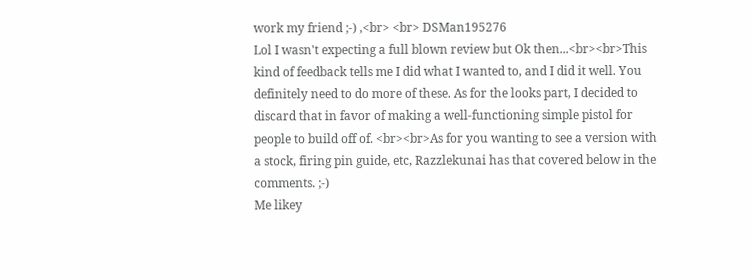work my friend ;-) ,<br> <br> DSMan195276
Lol I wasn't expecting a full blown review but Ok then...<br><br>This kind of feedback tells me I did what I wanted to, and I did it well. You definitely need to do more of these. As for the looks part, I decided to discard that in favor of making a well-functioning simple pistol for people to build off of. <br><br>As for you wanting to see a version with a stock, firing pin guide, etc, Razzlekunai has that covered below in the comments. ;-)
Me likey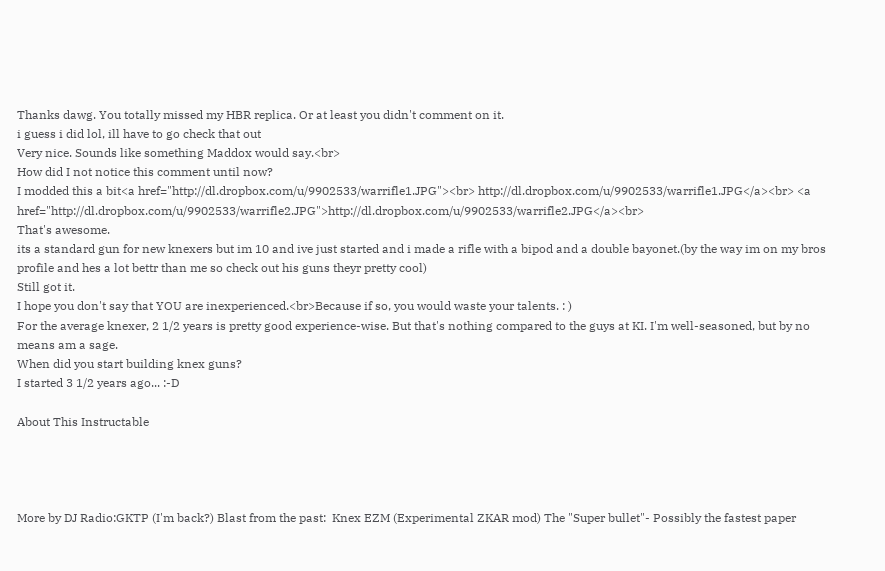Thanks dawg. You totally missed my HBR replica. Or at least you didn't comment on it.
i guess i did lol, ill have to go check that out
Very nice. Sounds like something Maddox would say.<br>
How did I not notice this comment until now?
I modded this a bit<a href="http://dl.dropbox.com/u/9902533/warrifle1.JPG"><br> http://dl.dropbox.com/u/9902533/warrifle1.JPG</a><br> <a href="http://dl.dropbox.com/u/9902533/warrifle2.JPG">http://dl.dropbox.com/u/9902533/warrifle2.JPG</a><br>
That's awesome.
its a standard gun for new knexers but im 10 and ive just started and i made a rifle with a bipod and a double bayonet.(by the way im on my bros profile and hes a lot bettr than me so check out his guns theyr pretty cool)
Still got it.
I hope you don't say that YOU are inexperienced.<br>Because if so, you would waste your talents. : )
For the average knexer, 2 1/2 years is pretty good experience-wise. But that's nothing compared to the guys at KI. I'm well-seasoned, but by no means am a sage.
When did you start building knex guns?
I started 3 1/2 years ago... :-D

About This Instructable




More by DJ Radio:GKTP (I'm back?) Blast from the past:  Knex EZM (Experimental ZKAR mod) The "Super bullet"- Possibly the fastest paper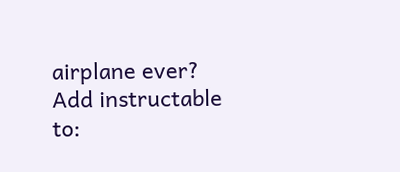airplane ever?
Add instructable to: